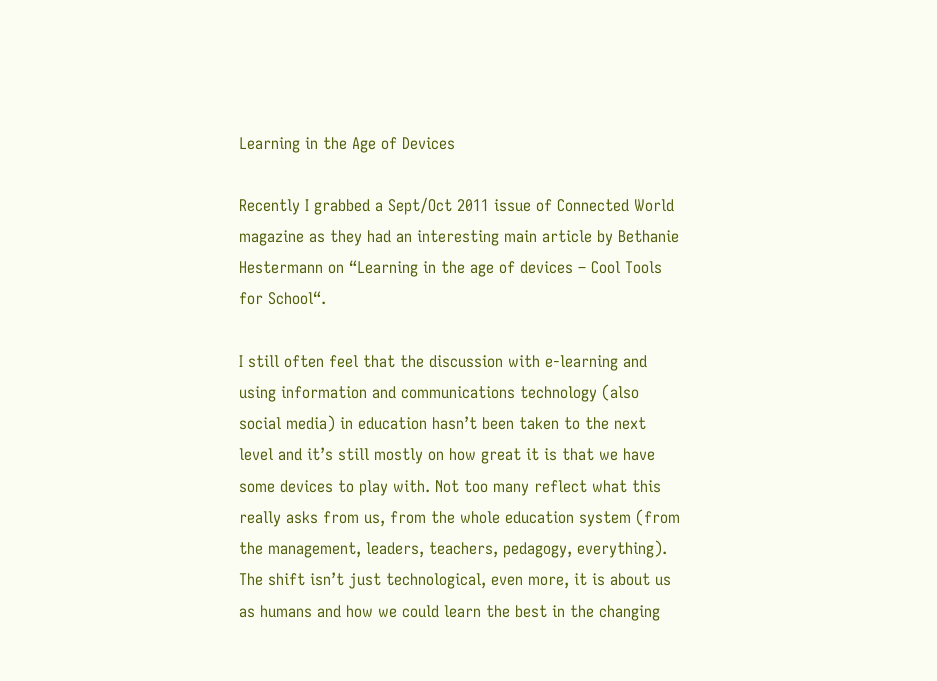Learning in the Age of Devices

Recently I grabbed a Sept/Oct 2011 issue of Connected World magazine as they had an interesting main article by Bethanie Hestermann on “Learning in the age of devices – Cool Tools for School“.

I still often feel that the discussion with e-learning and using information and communications technology (also social media) in education hasn’t been taken to the next level and it’s still mostly on how great it is that we have some devices to play with. Not too many reflect what this really asks from us, from the whole education system (from the management, leaders, teachers, pedagogy, everything). The shift isn’t just technological, even more, it is about us as humans and how we could learn the best in the changing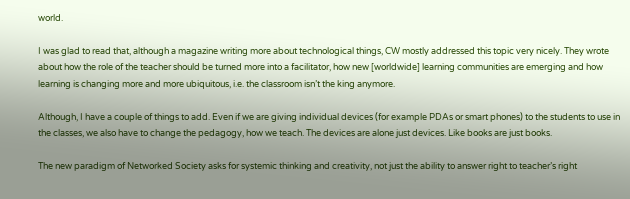world.

I was glad to read that, although a magazine writing more about technological things, CW mostly addressed this topic very nicely. They wrote about how the role of the teacher should be turned more into a facilitator, how new [worldwide] learning communities are emerging and how learning is changing more and more ubiquitous, i.e. the classroom isn’t the king anymore.

Although, I have a couple of things to add. Even if we are giving individual devices (for example PDAs or smart phones) to the students to use in the classes, we also have to change the pedagogy, how we teach. The devices are alone just devices. Like books are just books.

The new paradigm of Networked Society asks for systemic thinking and creativity, not just the ability to answer right to teacher’s right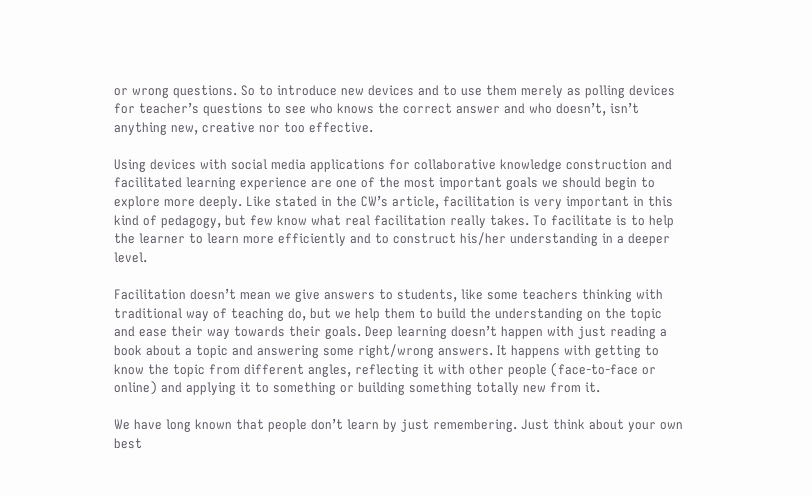or wrong questions. So to introduce new devices and to use them merely as polling devices for teacher’s questions to see who knows the correct answer and who doesn’t, isn’t anything new, creative nor too effective.

Using devices with social media applications for collaborative knowledge construction and facilitated learning experience are one of the most important goals we should begin to explore more deeply. Like stated in the CW’s article, facilitation is very important in this kind of pedagogy, but few know what real facilitation really takes. To facilitate is to help the learner to learn more efficiently and to construct his/her understanding in a deeper level.

Facilitation doesn’t mean we give answers to students, like some teachers thinking with traditional way of teaching do, but we help them to build the understanding on the topic and ease their way towards their goals. Deep learning doesn’t happen with just reading a book about a topic and answering some right/wrong answers. It happens with getting to know the topic from different angles, reflecting it with other people (face-to-face or online) and applying it to something or building something totally new from it.

We have long known that people don’t learn by just remembering. Just think about your own best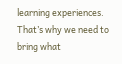learning experiences. That’s why we need to bring what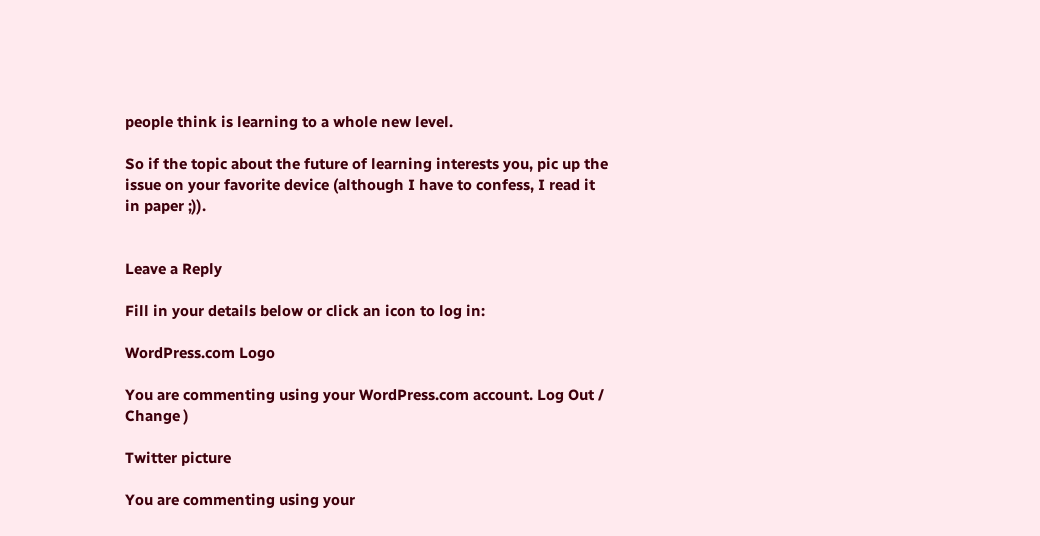people think is learning to a whole new level.

So if the topic about the future of learning interests you, pic up the issue on your favorite device (although I have to confess, I read it in paper ;)).


Leave a Reply

Fill in your details below or click an icon to log in:

WordPress.com Logo

You are commenting using your WordPress.com account. Log Out /  Change )

Twitter picture

You are commenting using your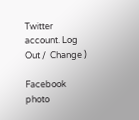Twitter account. Log Out /  Change )

Facebook photo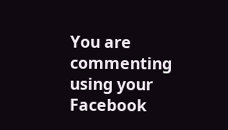You are commenting using your Facebook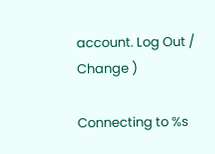account. Log Out /  Change )

Connecting to %s